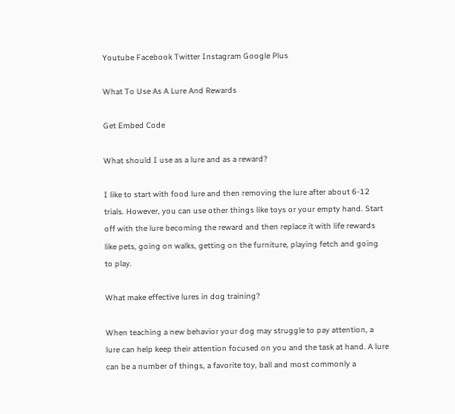Youtube Facebook Twitter Instagram Google Plus

What To Use As A Lure And Rewards

Get Embed Code

What should I use as a lure and as a reward?

I like to start with food lure and then removing the lure after about 6-12 trials. However, you can use other things like toys or your empty hand. Start off with the lure becoming the reward and then replace it with life rewards like pets, going on walks, getting on the furniture, playing fetch and going to play.

What make effective lures in dog training?

When teaching a new behavior your dog may struggle to pay attention, a lure can help keep their attention focused on you and the task at hand. A lure can be a number of things, a favorite toy, ball and most commonly a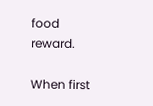food reward.

When first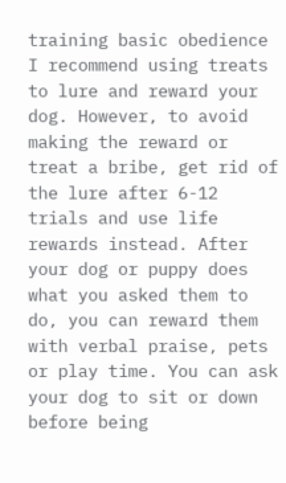training basic obedience I recommend using treats to lure and reward your dog. However, to avoid making the reward or treat a bribe, get rid of the lure after 6-12 trials and use life rewards instead. After your dog or puppy does what you asked them to do, you can reward them with verbal praise, pets or play time. You can ask your dog to sit or down before being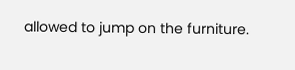allowed to jump on the furniture.